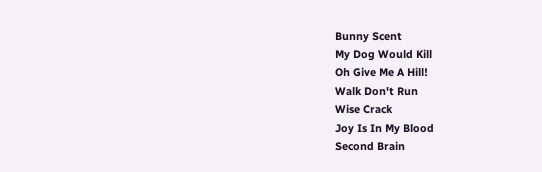Bunny Scent
My Dog Would Kill
Oh Give Me A Hill!
Walk Don't Run
Wise Crack
Joy Is In My Blood
Second Brain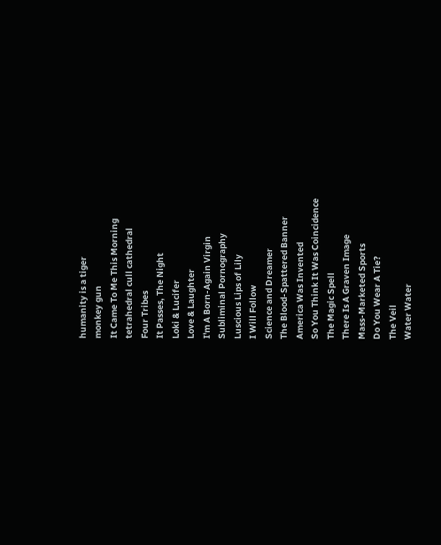humanity is a tiger
monkey gun
It Came To Me This Morning
tetrahedral cull cathedral
Four Tribes
It Passes, The Night
Loki & Lucifer
Love & Laughter
I'm A Born-Again Virgin
Subliminal Pornography
Luscious Lips of Lily
I Will Follow
Science and Dreamer
The Blood-Spattered Banner
America Was Invented
So You Think It Was Coincidence
The Magic Spell
There Is A Graven Image
Mass-Marketed Sports
Do You Wear A Tie?
The Veil
Water Water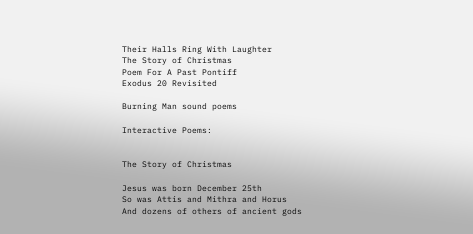Their Halls Ring With Laughter
The Story of Christmas
Poem For A Past Pontiff
Exodus 20 Revisited

Burning Man sound poems

Interactive Poems:


The Story of Christmas

Jesus was born December 25th
So was Attis and Mithra and Horus
And dozens of others of ancient gods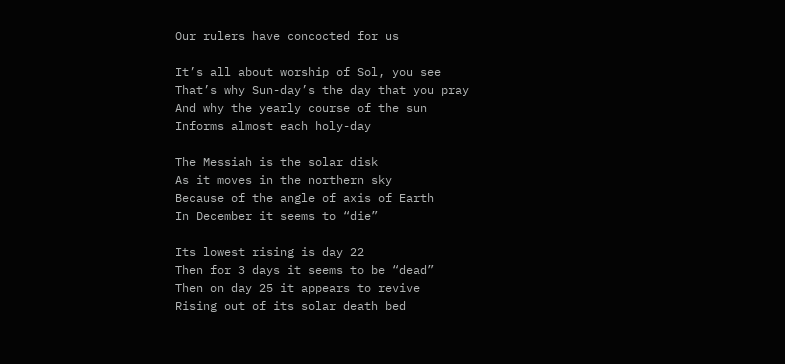Our rulers have concocted for us

It’s all about worship of Sol, you see
That’s why Sun-day’s the day that you pray
And why the yearly course of the sun
Informs almost each holy-day

The Messiah is the solar disk
As it moves in the northern sky
Because of the angle of axis of Earth
In December it seems to “die”

Its lowest rising is day 22
Then for 3 days it seems to be “dead”
Then on day 25 it appears to revive
Rising out of its solar death bed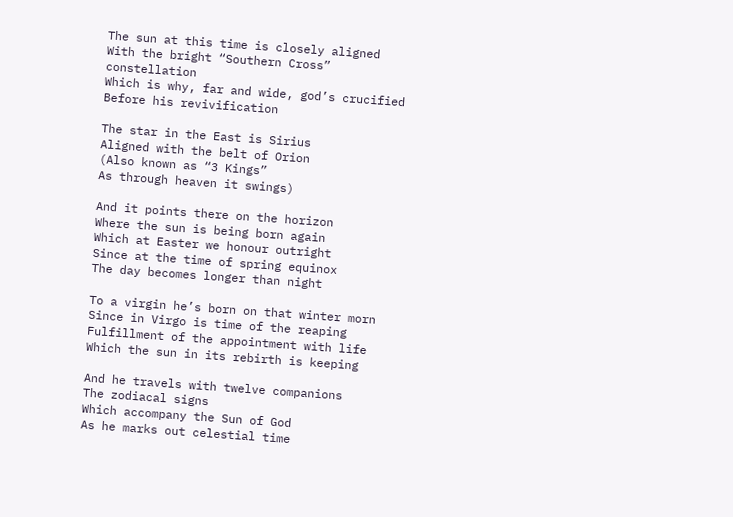The sun at this time is closely aligned
With the bright “Southern Cross” constellation
Which is why, far and wide, god’s crucified
Before his revivification

The star in the East is Sirius
Aligned with the belt of Orion
(Also known as “3 Kings”
As through heaven it swings)

And it points there on the horizon
Where the sun is being born again
Which at Easter we honour outright
Since at the time of spring equinox
The day becomes longer than night

To a virgin he’s born on that winter morn
Since in Virgo is time of the reaping
Fulfillment of the appointment with life
Which the sun in its rebirth is keeping

And he travels with twelve companions
The zodiacal signs
Which accompany the Sun of God
As he marks out celestial time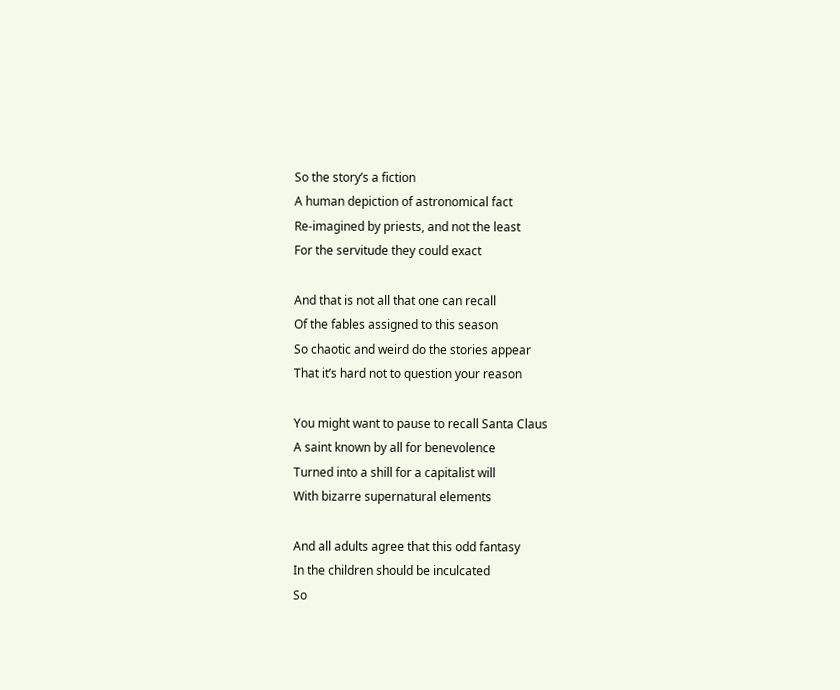So the story’s a fiction
A human depiction of astronomical fact
Re-imagined by priests, and not the least
For the servitude they could exact

And that is not all that one can recall
Of the fables assigned to this season
So chaotic and weird do the stories appear
That it’s hard not to question your reason

You might want to pause to recall Santa Claus
A saint known by all for benevolence
Turned into a shill for a capitalist will
With bizarre supernatural elements

And all adults agree that this odd fantasy
In the children should be inculcated
So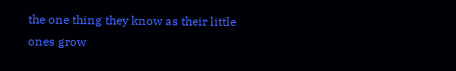the one thing they know as their little ones grow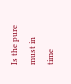Is the pure must in time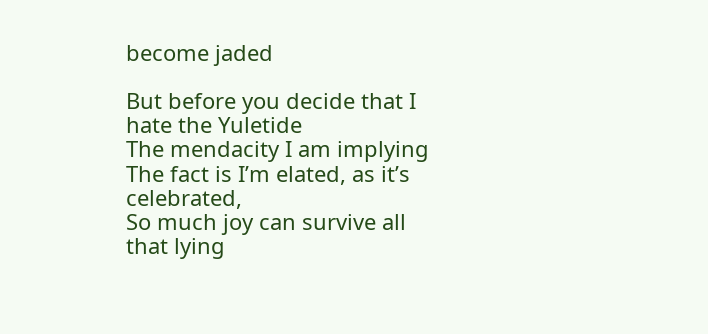become jaded

But before you decide that I hate the Yuletide
The mendacity I am implying
The fact is I’m elated, as it’s celebrated,
So much joy can survive all that lying